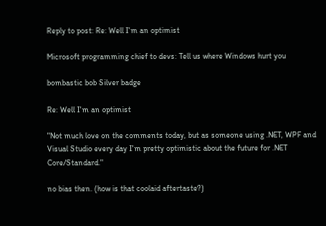Reply to post: Re: Well I'm an optimist

Microsoft programming chief to devs: Tell us where Windows hurt you

bombastic bob Silver badge

Re: Well I'm an optimist

"Not much love on the comments today, but as someone using .NET, WPF and Visual Studio every day I'm pretty optimistic about the future for .NET Core/Standard."

no bias then. (how is that coolaid aftertaste?)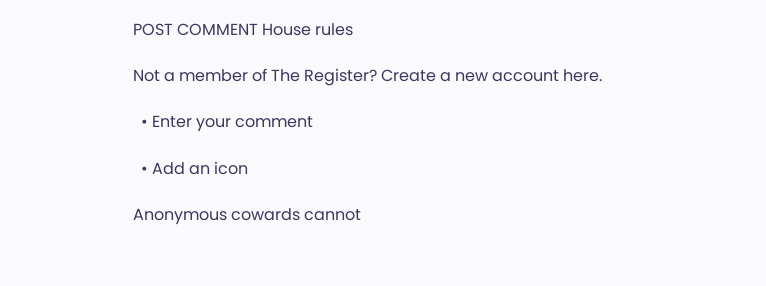POST COMMENT House rules

Not a member of The Register? Create a new account here.

  • Enter your comment

  • Add an icon

Anonymous cowards cannot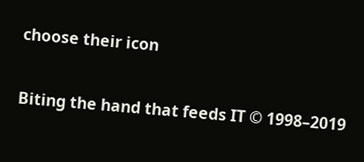choose their icon

Biting the hand that feeds IT © 1998–2019